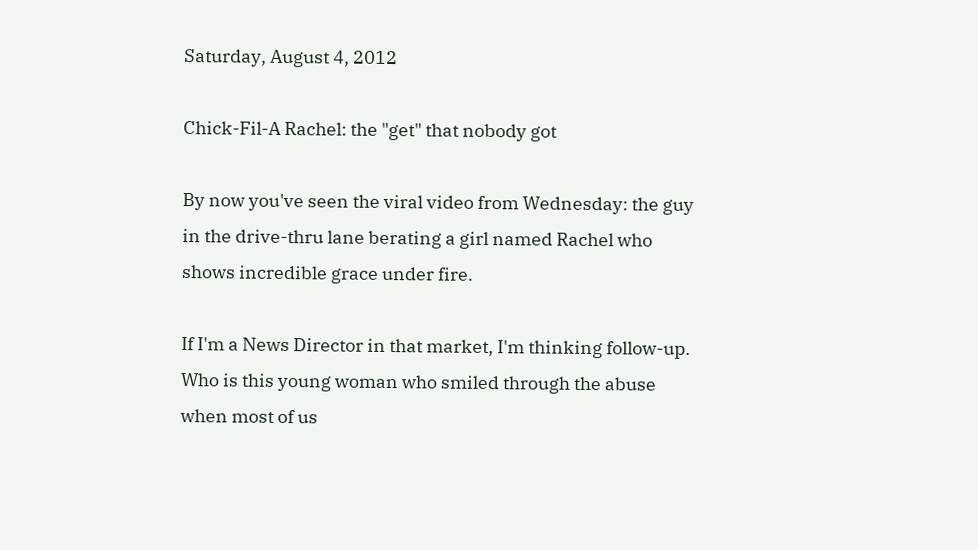Saturday, August 4, 2012

Chick-Fil-A Rachel: the "get" that nobody got

By now you've seen the viral video from Wednesday: the guy in the drive-thru lane berating a girl named Rachel who shows incredible grace under fire.

If I'm a News Director in that market, I'm thinking follow-up. Who is this young woman who smiled through the abuse when most of us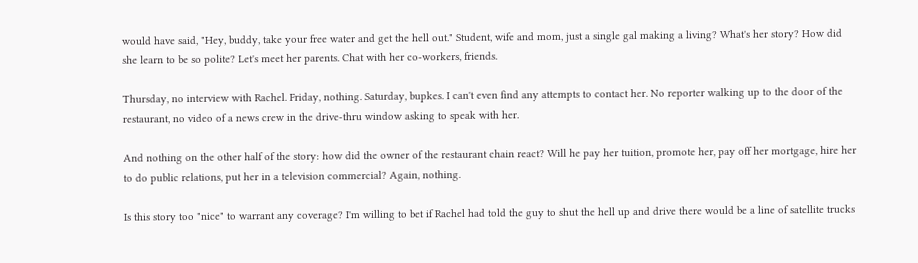would have said, "Hey, buddy, take your free water and get the hell out." Student, wife and mom, just a single gal making a living? What's her story? How did she learn to be so polite? Let's meet her parents. Chat with her co-workers, friends.

Thursday, no interview with Rachel. Friday, nothing. Saturday, bupkes. I can't even find any attempts to contact her. No reporter walking up to the door of the restaurant, no video of a news crew in the drive-thru window asking to speak with her.

And nothing on the other half of the story: how did the owner of the restaurant chain react? Will he pay her tuition, promote her, pay off her mortgage, hire her to do public relations, put her in a television commercial? Again, nothing.

Is this story too "nice" to warrant any coverage? I'm willing to bet if Rachel had told the guy to shut the hell up and drive there would be a line of satellite trucks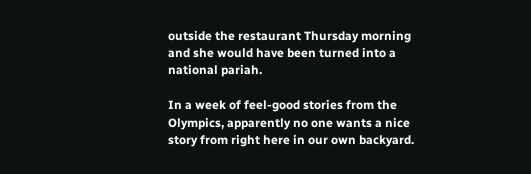outside the restaurant Thursday morning and she would have been turned into a national pariah.

In a week of feel-good stories from the Olympics, apparently no one wants a nice story from right here in our own backyard.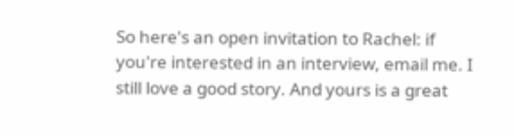So here's an open invitation to Rachel: if you're interested in an interview, email me. I still love a good story. And yours is a great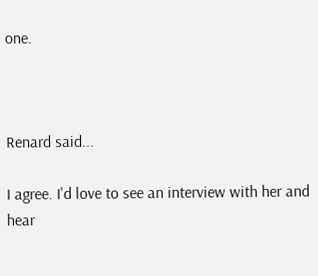one.



Renard said...

I agree. I'd love to see an interview with her and hear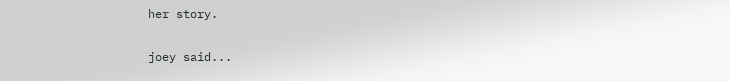her story.

joey said...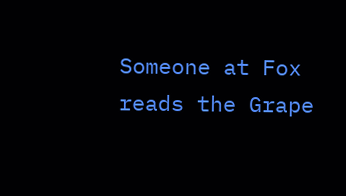Someone at Fox reads the Grape